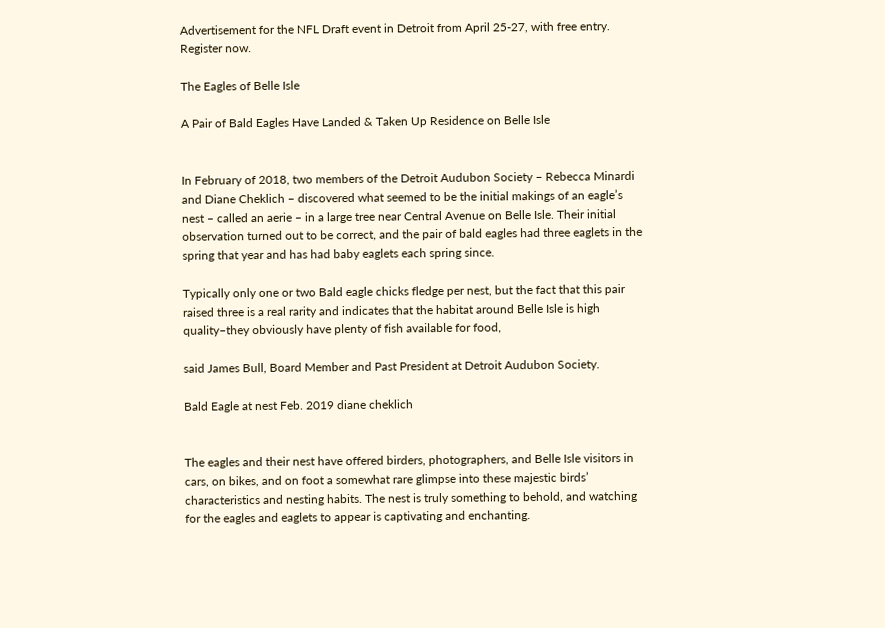Advertisement for the NFL Draft event in Detroit from April 25-27, with free entry. Register now.

The Eagles of Belle Isle

A Pair of Bald Eagles Have Landed & Taken Up Residence on Belle Isle


In February of 2018, two members of the Detroit Audubon Society – Rebecca Minardi and Diane Cheklich – discovered what seemed to be the initial makings of an eagle’s nest – called an aerie – in a large tree near Central Avenue on Belle Isle. Their initial observation turned out to be correct, and the pair of bald eagles had three eaglets in the spring that year and has had baby eaglets each spring since.

Typically only one or two Bald eagle chicks fledge per nest, but the fact that this pair raised three is a real rarity and indicates that the habitat around Belle Isle is high quality–they obviously have plenty of fish available for food,

said James Bull, Board Member and Past President at Detroit Audubon Society.

Bald Eagle at nest Feb. 2019 diane cheklich


The eagles and their nest have offered birders, photographers, and Belle Isle visitors in cars, on bikes, and on foot a somewhat rare glimpse into these majestic birds’ characteristics and nesting habits. The nest is truly something to behold, and watching for the eagles and eaglets to appear is captivating and enchanting.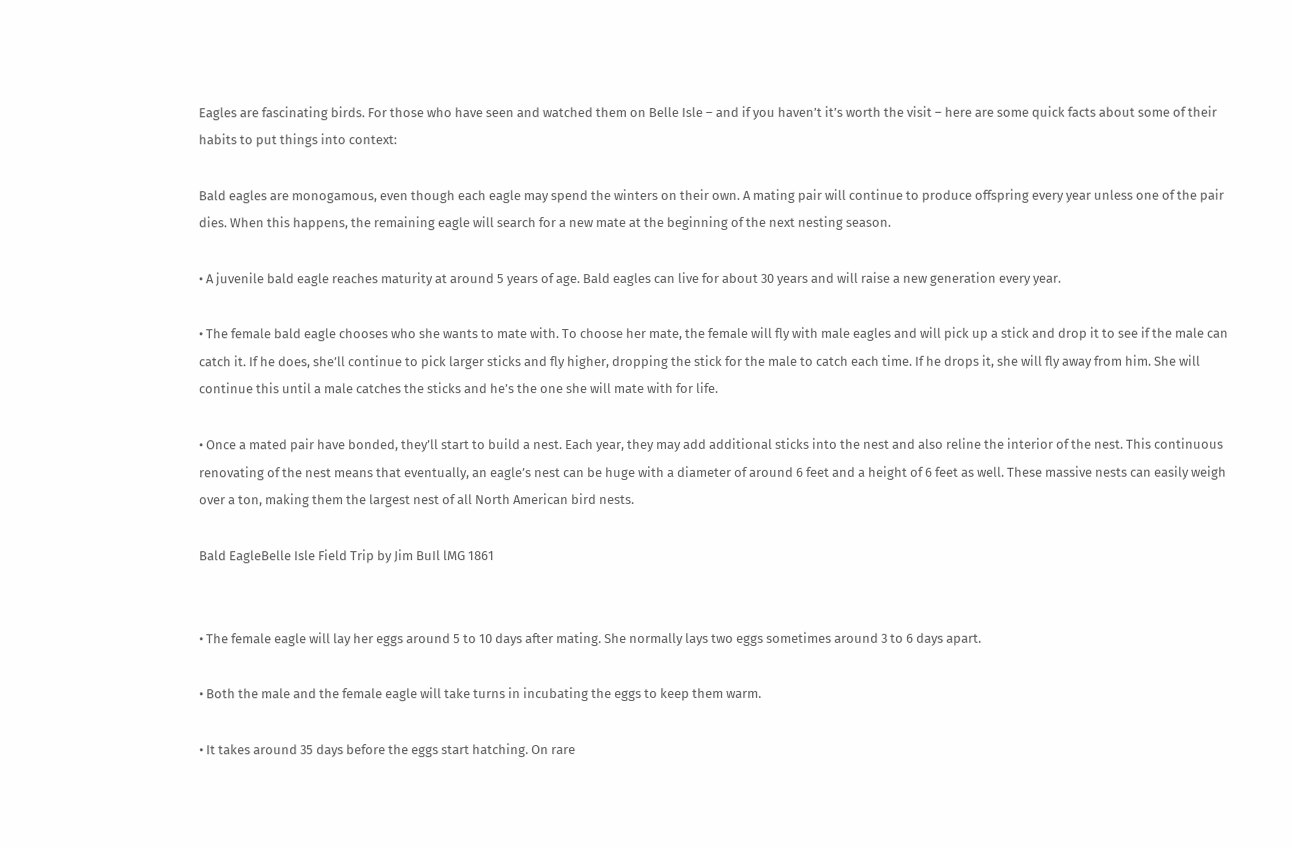Eagles are fascinating birds. For those who have seen and watched them on Belle Isle – and if you haven’t it’s worth the visit – here are some quick facts about some of their habits to put things into context:

Bald eagles are monogamous, even though each eagle may spend the winters on their own. A mating pair will continue to produce offspring every year unless one of the pair dies. When this happens, the remaining eagle will search for a new mate at the beginning of the next nesting season.

• A juvenile bald eagle reaches maturity at around 5 years of age. Bald eagles can live for about 30 years and will raise a new generation every year.

• The female bald eagle chooses who she wants to mate with. To choose her mate, the female will fly with male eagles and will pick up a stick and drop it to see if the male can catch it. If he does, she’ll continue to pick larger sticks and fly higher, dropping the stick for the male to catch each time. If he drops it, she will fly away from him. She will continue this until a male catches the sticks and he’s the one she will mate with for life.

• Once a mated pair have bonded, they’ll start to build a nest. Each year, they may add additional sticks into the nest and also reline the interior of the nest. This continuous renovating of the nest means that eventually, an eagle’s nest can be huge with a diameter of around 6 feet and a height of 6 feet as well. These massive nests can easily weigh over a ton, making them the largest nest of all North American bird nests.

Bald EagleBelle Isle Field Trip by Jim BuIl lMG 1861


• The female eagle will lay her eggs around 5 to 10 days after mating. She normally lays two eggs sometimes around 3 to 6 days apart.

• Both the male and the female eagle will take turns in incubating the eggs to keep them warm.

• It takes around 35 days before the eggs start hatching. On rare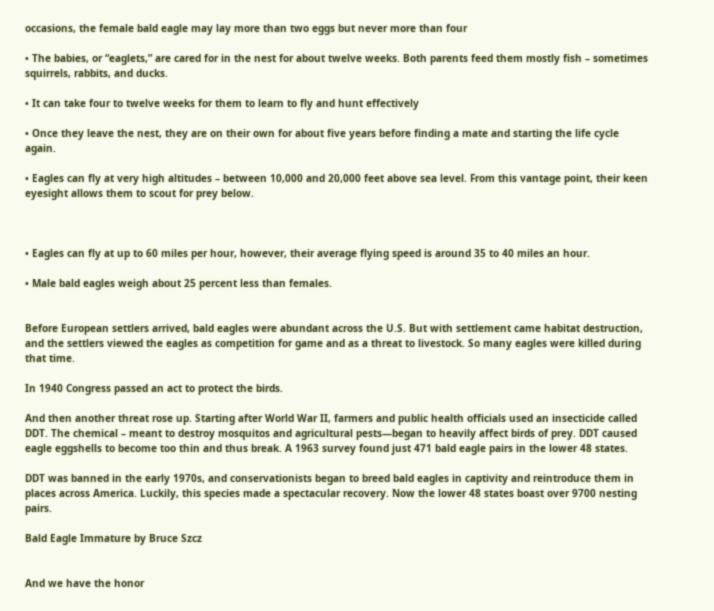occasions, the female bald eagle may lay more than two eggs but never more than four

• The babies, or “eaglets,” are cared for in the nest for about twelve weeks. Both parents feed them mostly fish – sometimes squirrels, rabbits, and ducks.

• It can take four to twelve weeks for them to learn to fly and hunt effectively

• Once they leave the nest, they are on their own for about five years before finding a mate and starting the life cycle again.

• Eagles can fly at very high altitudes – between 10,000 and 20,000 feet above sea level. From this vantage point, their keen eyesight allows them to scout for prey below.



• Eagles can fly at up to 60 miles per hour, however, their average flying speed is around 35 to 40 miles an hour.

• Male bald eagles weigh about 25 percent less than females.


Before European settlers arrived, bald eagles were abundant across the U.S. But with settlement came habitat destruction, and the settlers viewed the eagles as competition for game and as a threat to livestock. So many eagles were killed during that time.

In 1940 Congress passed an act to protect the birds.

And then another threat rose up. Starting after World War II, farmers and public health officials used an insecticide called DDT. The chemical – meant to destroy mosquitos and agricultural pests—began to heavily affect birds of prey. DDT caused eagle eggshells to become too thin and thus break. A 1963 survey found just 471 bald eagle pairs in the lower 48 states.

DDT was banned in the early 1970s, and conservationists began to breed bald eagles in captivity and reintroduce them in places across America. Luckily, this species made a spectacular recovery. Now the lower 48 states boast over 9700 nesting pairs.

Bald Eagle Immature by Bruce Szcz


And we have the honor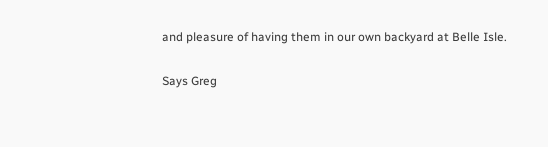and pleasure of having them in our own backyard at Belle Isle.

Says Greg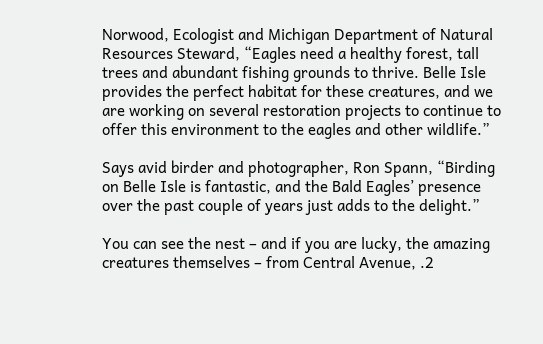Norwood, Ecologist and Michigan Department of Natural Resources Steward, “Eagles need a healthy forest, tall trees and abundant fishing grounds to thrive. Belle Isle provides the perfect habitat for these creatures, and we are working on several restoration projects to continue to offer this environment to the eagles and other wildlife.”

Says avid birder and photographer, Ron Spann, “Birding on Belle Isle is fantastic, and the Bald Eagles’ presence over the past couple of years just adds to the delight.”

You can see the nest – and if you are lucky, the amazing creatures themselves – from Central Avenue, .2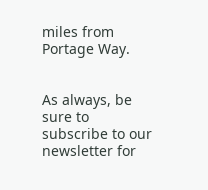miles from Portage Way.


As always, be sure to subscribe to our newsletter for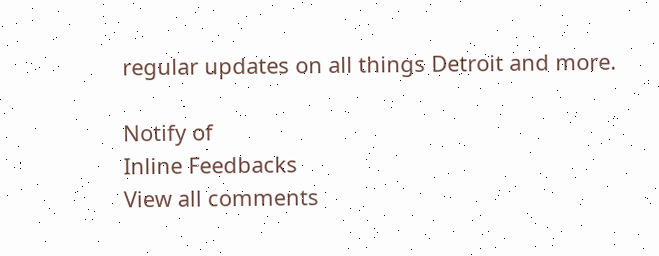regular updates on all things Detroit and more.

Notify of
Inline Feedbacks
View all comments